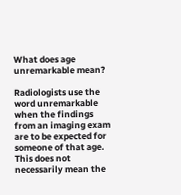What does age unremarkable mean?

Radiologists use the word unremarkable when the findings from an imaging exam are to be expected for someone of that age. This does not necessarily mean the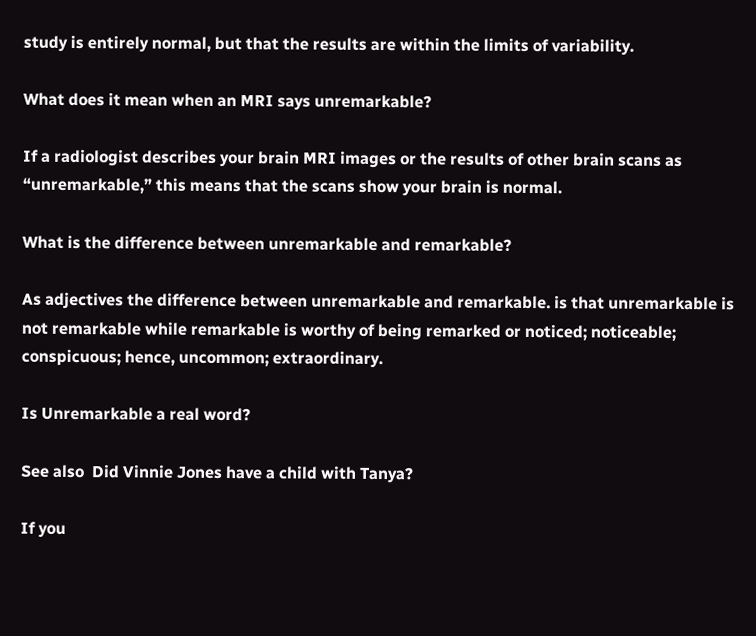study is entirely normal, but that the results are within the limits of variability.

What does it mean when an MRI says unremarkable?

If a radiologist describes your brain MRI images or the results of other brain scans as “unremarkable,” this means that the scans show your brain is normal.

What is the difference between unremarkable and remarkable?

As adjectives the difference between unremarkable and remarkable. is that unremarkable is not remarkable while remarkable is worthy of being remarked or noticed; noticeable; conspicuous; hence, uncommon; extraordinary.

Is Unremarkable a real word?

See also  Did Vinnie Jones have a child with Tanya?

If you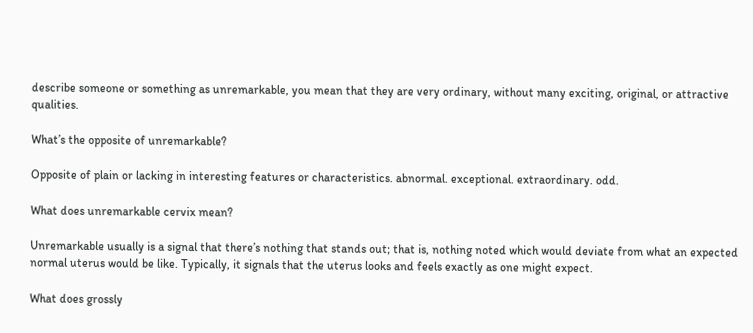describe someone or something as unremarkable, you mean that they are very ordinary, without many exciting, original, or attractive qualities.

What’s the opposite of unremarkable?

Opposite of plain or lacking in interesting features or characteristics. abnormal. exceptional. extraordinary. odd.

What does unremarkable cervix mean?

Unremarkable usually is a signal that there’s nothing that stands out; that is, nothing noted which would deviate from what an expected normal uterus would be like. Typically, it signals that the uterus looks and feels exactly as one might expect.

What does grossly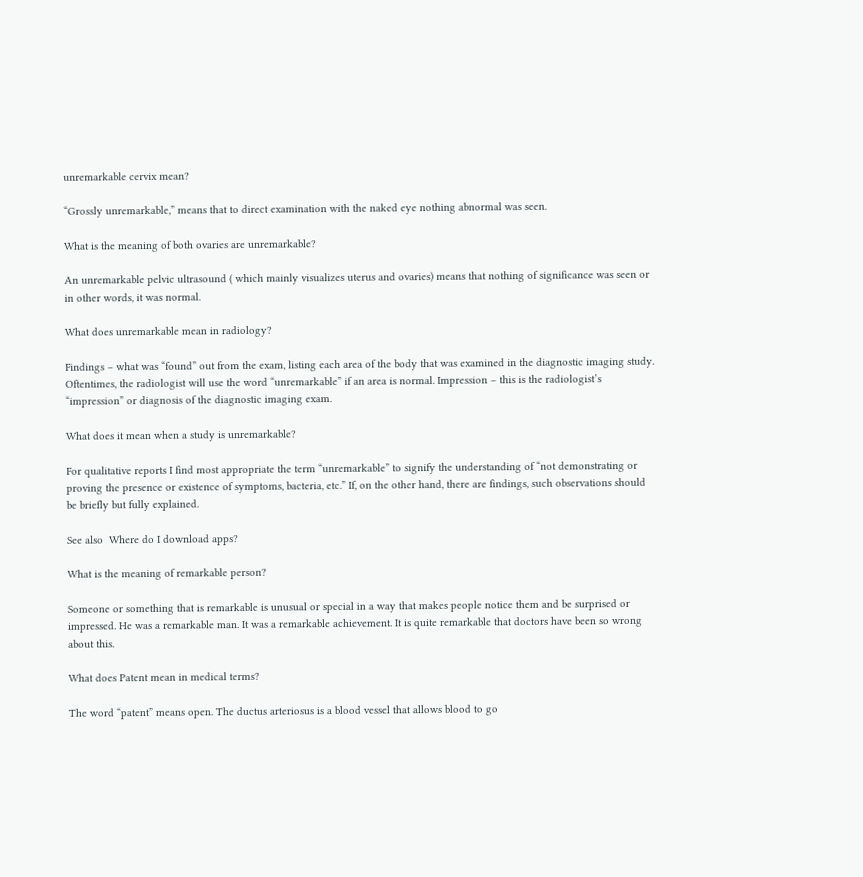unremarkable cervix mean?

“Grossly unremarkable,” means that to direct examination with the naked eye nothing abnormal was seen.

What is the meaning of both ovaries are unremarkable?

An unremarkable pelvic ultrasound ( which mainly visualizes uterus and ovaries) means that nothing of significance was seen or in other words, it was normal.

What does unremarkable mean in radiology?

Findings – what was “found” out from the exam, listing each area of the body that was examined in the diagnostic imaging study. Oftentimes, the radiologist will use the word “unremarkable” if an area is normal. Impression – this is the radiologist’s “impression” or diagnosis of the diagnostic imaging exam.

What does it mean when a study is unremarkable?

For qualitative reports I find most appropriate the term “unremarkable” to signify the understanding of “not demonstrating or proving the presence or existence of symptoms, bacteria, etc.” If, on the other hand, there are findings, such observations should be briefly but fully explained.

See also  Where do I download apps?

What is the meaning of remarkable person?

Someone or something that is remarkable is unusual or special in a way that makes people notice them and be surprised or impressed. He was a remarkable man. It was a remarkable achievement. It is quite remarkable that doctors have been so wrong about this.

What does Patent mean in medical terms?

The word “patent” means open. The ductus arteriosus is a blood vessel that allows blood to go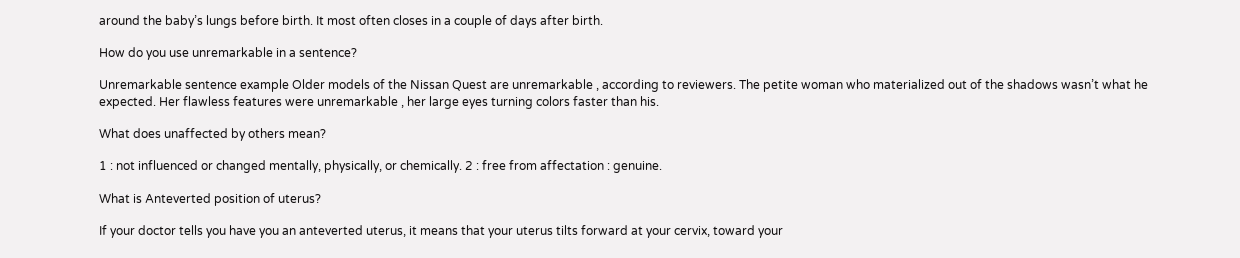around the baby’s lungs before birth. It most often closes in a couple of days after birth.

How do you use unremarkable in a sentence?

Unremarkable sentence example Older models of the Nissan Quest are unremarkable , according to reviewers. The petite woman who materialized out of the shadows wasn’t what he expected. Her flawless features were unremarkable , her large eyes turning colors faster than his.

What does unaffected by others mean?

1 : not influenced or changed mentally, physically, or chemically. 2 : free from affectation : genuine.

What is Anteverted position of uterus?

If your doctor tells you have you an anteverted uterus, it means that your uterus tilts forward at your cervix, toward your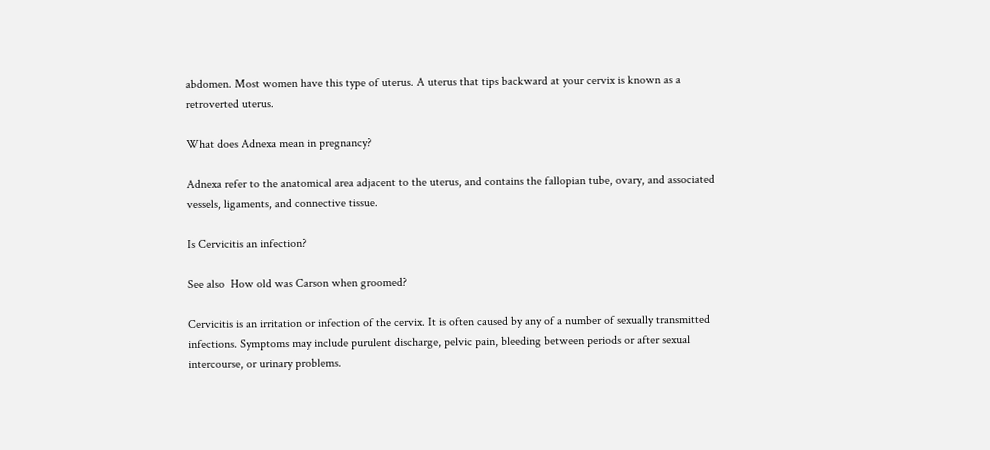abdomen. Most women have this type of uterus. A uterus that tips backward at your cervix is known as a retroverted uterus.

What does Adnexa mean in pregnancy?

Adnexa refer to the anatomical area adjacent to the uterus, and contains the fallopian tube, ovary, and associated vessels, ligaments, and connective tissue.

Is Cervicitis an infection?

See also  How old was Carson when groomed?

Cervicitis is an irritation or infection of the cervix. It is often caused by any of a number of sexually transmitted infections. Symptoms may include purulent discharge, pelvic pain, bleeding between periods or after sexual intercourse, or urinary problems.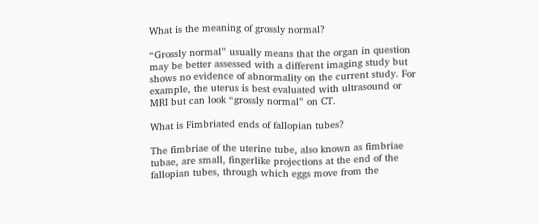What is the meaning of grossly normal?

“Grossly normal” usually means that the organ in question may be better assessed with a different imaging study but shows no evidence of abnormality on the current study. For example, the uterus is best evaluated with ultrasound or MRI but can look “grossly normal” on CT.

What is Fimbriated ends of fallopian tubes?

The fimbriae of the uterine tube, also known as fimbriae tubae, are small, fingerlike projections at the end of the fallopian tubes, through which eggs move from the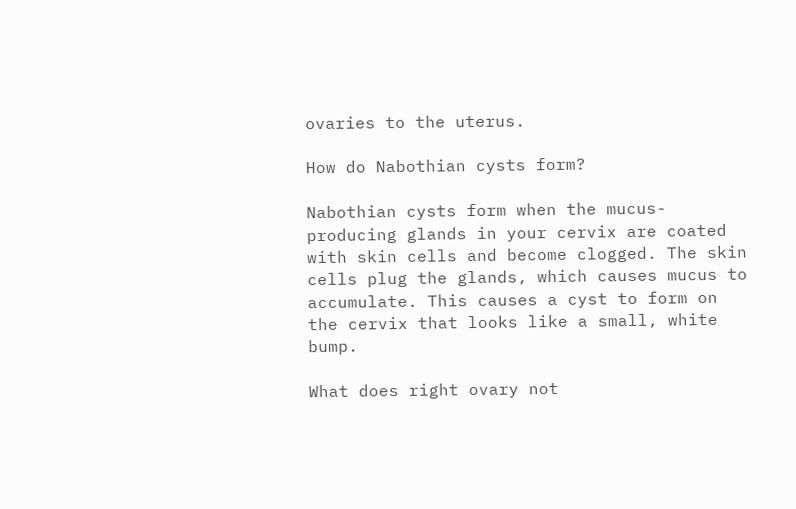ovaries to the uterus.

How do Nabothian cysts form?

Nabothian cysts form when the mucus-producing glands in your cervix are coated with skin cells and become clogged. The skin cells plug the glands, which causes mucus to accumulate. This causes a cyst to form on the cervix that looks like a small, white bump.

What does right ovary not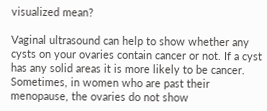visualized mean?

Vaginal ultrasound can help to show whether any cysts on your ovaries contain cancer or not. If a cyst has any solid areas it is more likely to be cancer. Sometimes, in women who are past their menopause, the ovaries do not show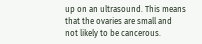up on an ultrasound. This means that the ovaries are small and not likely to be cancerous.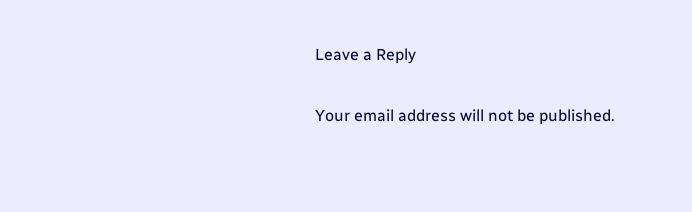Leave a Reply

Your email address will not be published.